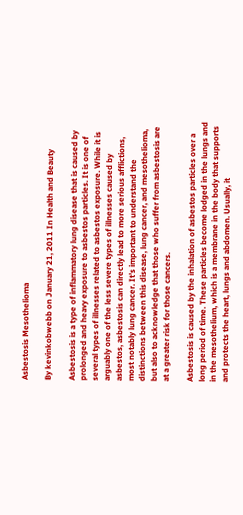Asbestosis Mesothelioma

By kevinkobwebb on January 21, 2011 In Health and Beauty

Asbestosis is a type of inflammatory lung disease that is caused by prolonged and heavy exposure to asbestos particles. It is one of several types of illnesses related to asbestos exposure. While it is arguably one of the less severe types of illnesses caused by asbestos, asbestosis can directly lead to more serious afflictions, most notably lung cancer. It’s important to understand the distinctions between this disease, lung cancer, and mesothelioma, but also to acknowledge that those who suffer from asbestosis are at a greater risk for those cancers.

Asbestosis is caused by the inhalation of asbestos particles over a long period of time. These particles become lodged in the lungs and in the mesothelium, which is a membrane in the body that supports and protects the heart, lungs and abdomen. Usually, it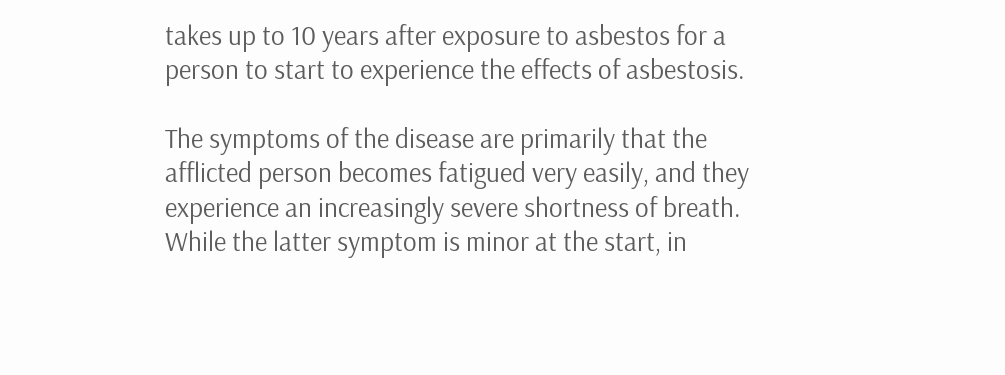takes up to 10 years after exposure to asbestos for a person to start to experience the effects of asbestosis.

The symptoms of the disease are primarily that the afflicted person becomes fatigued very easily, and they experience an increasingly severe shortness of breath. While the latter symptom is minor at the start, in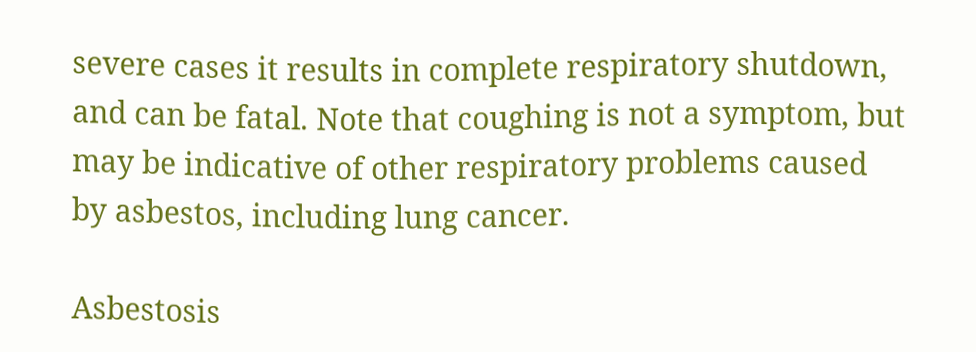severe cases it results in complete respiratory shutdown, and can be fatal. Note that coughing is not a symptom, but may be indicative of other respiratory problems caused by asbestos, including lung cancer.

Asbestosis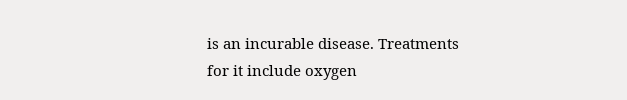is an incurable disease. Treatments for it include oxygen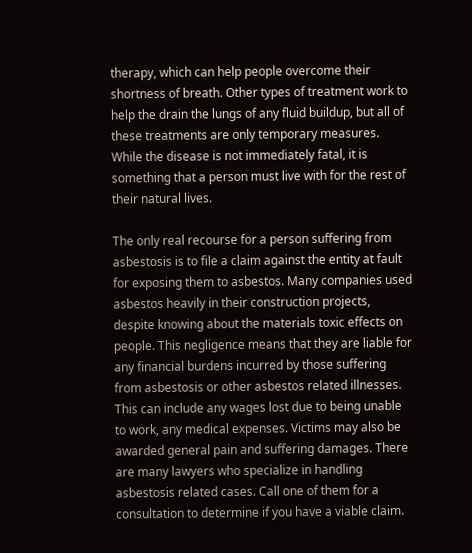therapy, which can help people overcome their shortness of breath. Other types of treatment work to help the drain the lungs of any fluid buildup, but all of these treatments are only temporary measures. While the disease is not immediately fatal, it is something that a person must live with for the rest of their natural lives.

The only real recourse for a person suffering from asbestosis is to file a claim against the entity at fault for exposing them to asbestos. Many companies used asbestos heavily in their construction projects, despite knowing about the materials toxic effects on people. This negligence means that they are liable for any financial burdens incurred by those suffering from asbestosis or other asbestos related illnesses. This can include any wages lost due to being unable to work, any medical expenses. Victims may also be awarded general pain and suffering damages. There are many lawyers who specialize in handling asbestosis related cases. Call one of them for a consultation to determine if you have a viable claim.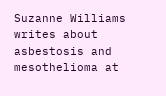Suzanne Williams writes about asbestosis and mesothelioma at